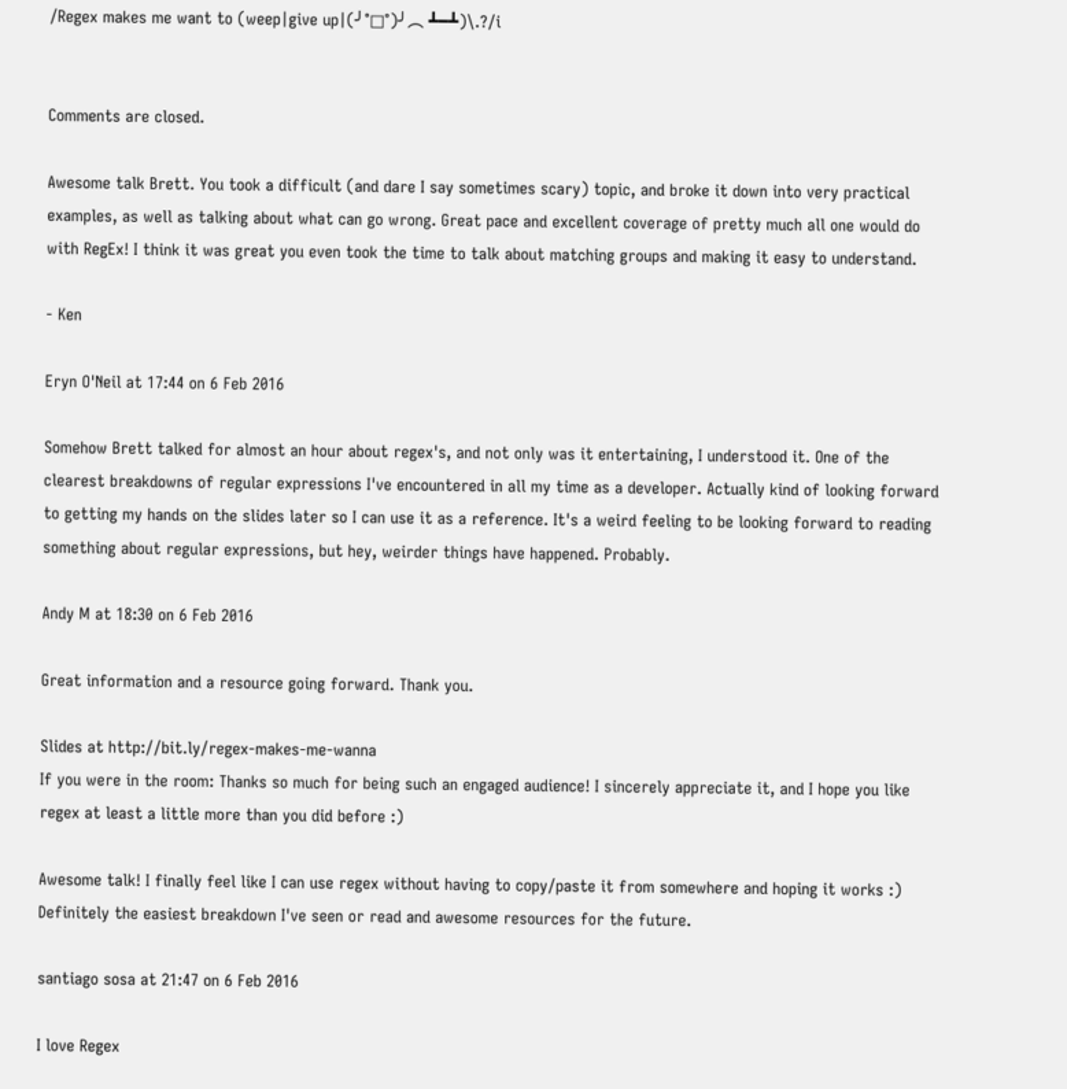/Regex makes me want to (weep|give up|(╯°□°)╯︵ ┻━┻)\.?/i


Comments are closed.

Awesome talk Brett. You took a difficult (and dare I say sometimes scary) topic, and broke it down into very practical examples, as well as talking about what can go wrong. Great pace and excellent coverage of pretty much all one would do with RegEx! I think it was great you even took the time to talk about matching groups and making it easy to understand.

- Ken

Eryn O'Neil at 17:44 on 6 Feb 2016

Somehow Brett talked for almost an hour about regex's, and not only was it entertaining, I understood it. One of the clearest breakdowns of regular expressions I've encountered in all my time as a developer. Actually kind of looking forward to getting my hands on the slides later so I can use it as a reference. It's a weird feeling to be looking forward to reading something about regular expressions, but hey, weirder things have happened. Probably.

Andy M at 18:30 on 6 Feb 2016

Great information and a resource going forward. Thank you.

Slides at http://bit.ly/regex-makes-me-wanna
If you were in the room: Thanks so much for being such an engaged audience! I sincerely appreciate it, and I hope you like regex at least a little more than you did before :)

Awesome talk! I finally feel like I can use regex without having to copy/paste it from somewhere and hoping it works :) Definitely the easiest breakdown I've seen or read and awesome resources for the future.

santiago sosa at 21:47 on 6 Feb 2016

I love Regex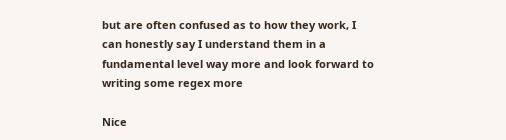but are often confused as to how they work, I can honestly say I understand them in a fundamental level way more and look forward to writing some regex more

Nice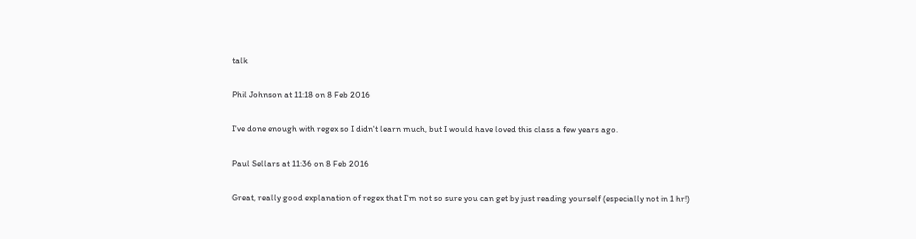talk

Phil Johnson at 11:18 on 8 Feb 2016

I've done enough with regex so I didn't learn much, but I would have loved this class a few years ago.

Paul Sellars at 11:36 on 8 Feb 2016

Great, really good explanation of regex that I'm not so sure you can get by just reading yourself (especially not in 1 hr!)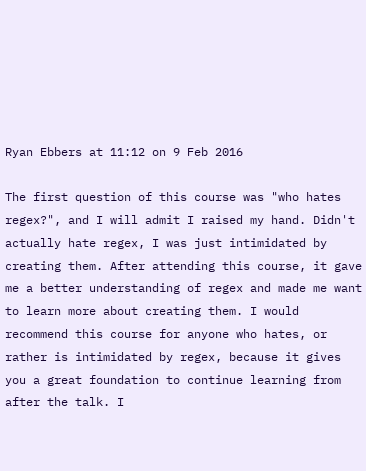Ryan Ebbers at 11:12 on 9 Feb 2016

The first question of this course was "who hates regex?", and I will admit I raised my hand. Didn't actually hate regex, I was just intimidated by creating them. After attending this course, it gave me a better understanding of regex and made me want to learn more about creating them. I would recommend this course for anyone who hates, or rather is intimidated by regex, because it gives you a great foundation to continue learning from after the talk. I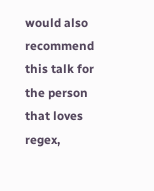would also recommend this talk for the person that loves regex,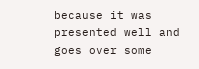because it was presented well and goes over some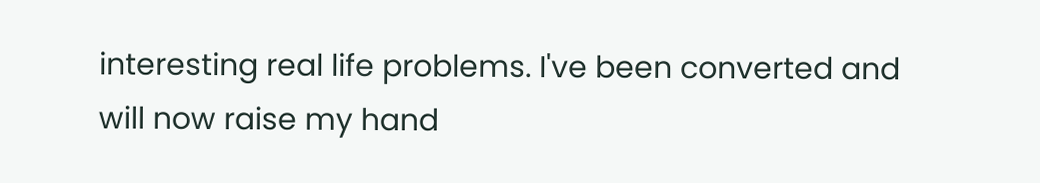interesting real life problems. I've been converted and will now raise my hand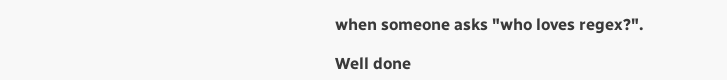when someone asks "who loves regex?".

Well done